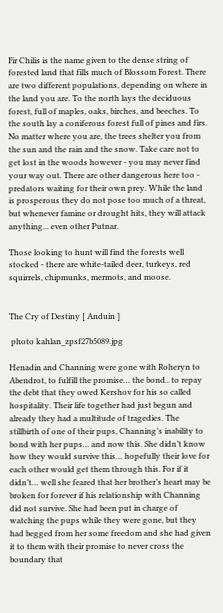Fir Chilis is the name given to the dense string of forested land that fills much of Blossom Forest. There are two different populations, depending on where in the land you are. To the north lays the deciduous forest, full of maples, oaks, birches, and beeches. To the south lay a coniferous forest full of pines and firs. No matter where you are, the trees shelter you from the sun and the rain and the snow. Take care not to get lost in the woods however - you may never find your way out. There are other dangerous here too - predators waiting for their own prey. While the land is prosperous they do not pose too much of a threat, but whenever famine or drought hits, they will attack anything... even other Putnar.

Those looking to hunt will find the forests well stocked - there are white-tailed deer, turkeys, red squirrels, chipmunks, mermots, and moose.


The Cry of Destiny [ Anduin ]

 photo kahlan_zpsf27b5089.jpg

Henadin and Channing were gone with Roheryn to Abendrot, to fulfill the promise… the bond.. to repay the debt that they owed Kershov for his so called hospitality. Their life together had just begun and already they had a multitude of tragedies. The stillbirth of one of their pups, Channing’s inability to bond with her pups… and now this. She didn’t know how they would survive this… hopefully their love for each other would get them through this. For if it didn’t… well she feared that her brother’s heart may be broken for forever if his relationship with Channing did not survive. She had been put in charge of watching the pups while they were gone, but they had begged from her some freedom and she had given it to them with their promise to never cross the boundary that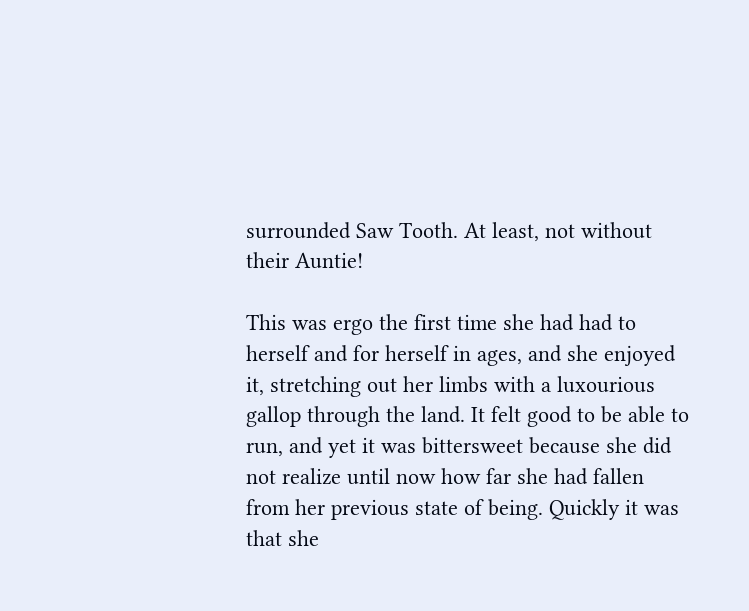surrounded Saw Tooth. At least, not without their Auntie!

This was ergo the first time she had had to herself and for herself in ages, and she enjoyed it, stretching out her limbs with a luxourious gallop through the land. It felt good to be able to run, and yet it was bittersweet because she did not realize until now how far she had fallen from her previous state of being. Quickly it was that she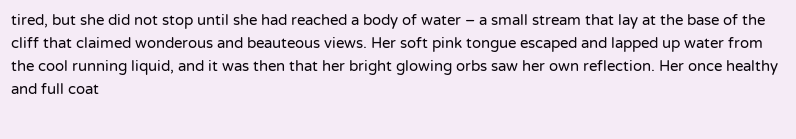tired, but she did not stop until she had reached a body of water – a small stream that lay at the base of the cliff that claimed wonderous and beauteous views. Her soft pink tongue escaped and lapped up water from the cool running liquid, and it was then that her bright glowing orbs saw her own reflection. Her once healthy and full coat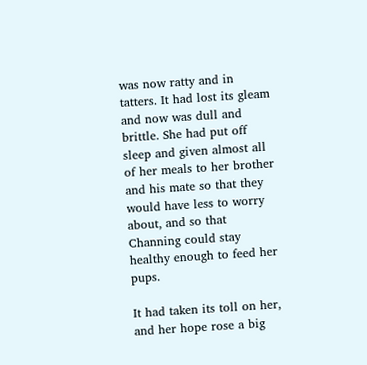was now ratty and in tatters. It had lost its gleam and now was dull and brittle. She had put off sleep and given almost all of her meals to her brother and his mate so that they would have less to worry about, and so that Channing could stay healthy enough to feed her pups.

It had taken its toll on her, and her hope rose a big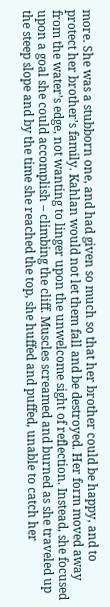more. She was a stubborn one, and had given so much so that her brother could be happy, and to protect her brother’s family. Kahlan would not let them fall and be destroyed. Her form moved away from the water’s edge, not wanting to linger upon the unwelcome sight of reflection. Instead, she focused upon a goal she could accomplish – climbing the cliff. Muscles screamed and burned as she traveled up the steep slope and by the time she reached the top, she huffed and puffed, unable to catch her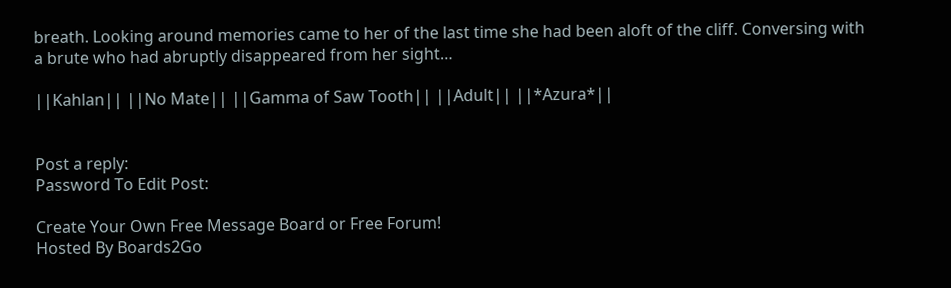breath. Looking around memories came to her of the last time she had been aloft of the cliff. Conversing with a brute who had abruptly disappeared from her sight…

||Kahlan|| ||No Mate|| ||Gamma of Saw Tooth|| ||Adult|| ||*Azura*||


Post a reply:
Password To Edit Post:

Create Your Own Free Message Board or Free Forum!
Hosted By Boards2Go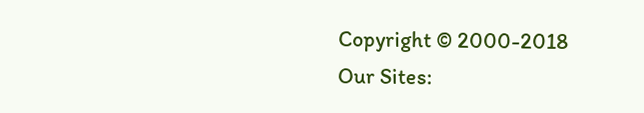Copyright © 2000-2018
Our Sites: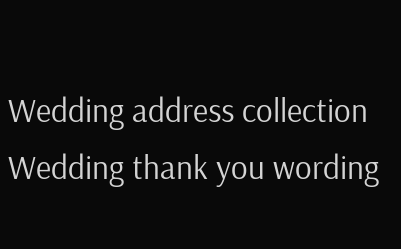Wedding address collection  Wedding thank you wording